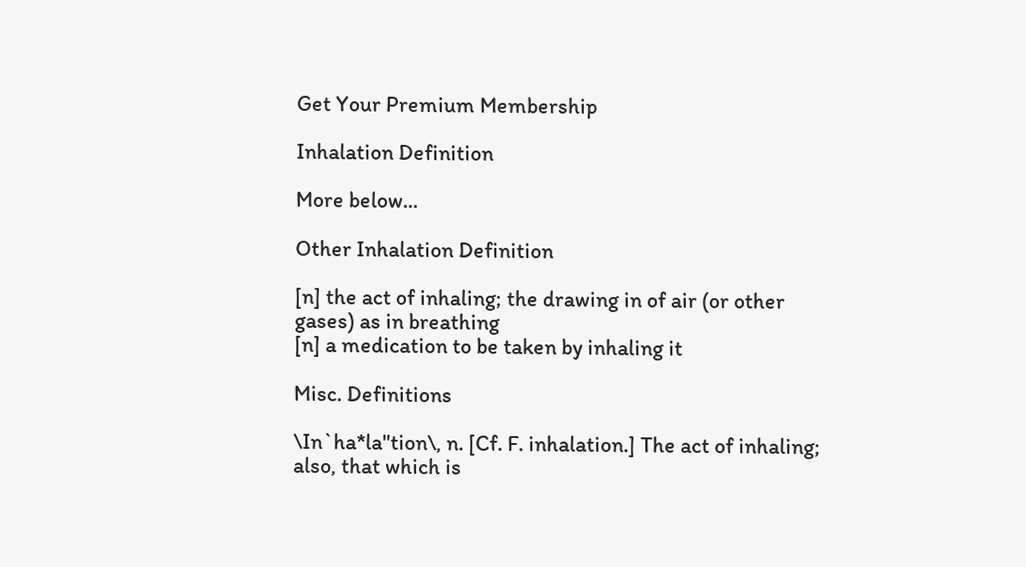Get Your Premium Membership

Inhalation Definition

More below...

Other Inhalation Definition

[n] the act of inhaling; the drawing in of air (or other gases) as in breathing
[n] a medication to be taken by inhaling it

Misc. Definitions

\In`ha*la"tion\, n. [Cf. F. inhalation.] The act of inhaling; also, that which is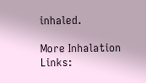inhaled.

More Inhalation Links: